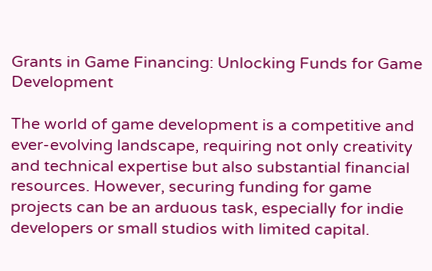Grants in Game Financing: Unlocking Funds for Game Development

The world of game development is a competitive and ever-evolving landscape, requiring not only creativity and technical expertise but also substantial financial resources. However, securing funding for game projects can be an arduous task, especially for indie developers or small studios with limited capital.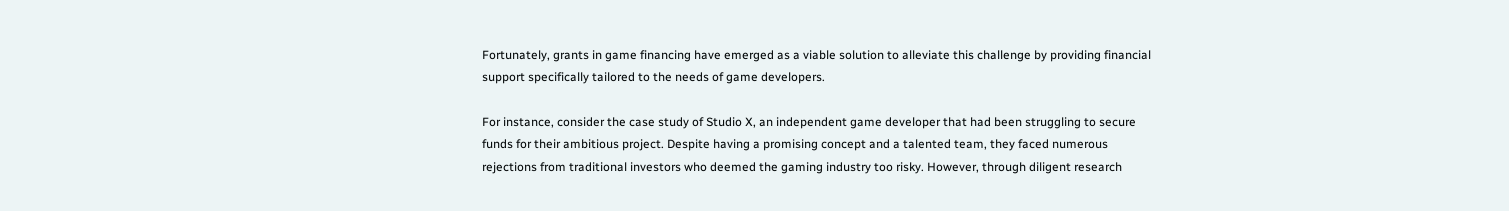Fortunately, grants in game financing have emerged as a viable solution to alleviate this challenge by providing financial support specifically tailored to the needs of game developers.

For instance, consider the case study of Studio X, an independent game developer that had been struggling to secure funds for their ambitious project. Despite having a promising concept and a talented team, they faced numerous rejections from traditional investors who deemed the gaming industry too risky. However, through diligent research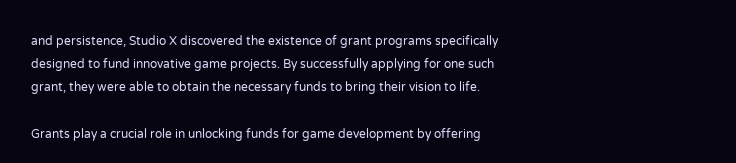and persistence, Studio X discovered the existence of grant programs specifically designed to fund innovative game projects. By successfully applying for one such grant, they were able to obtain the necessary funds to bring their vision to life.

Grants play a crucial role in unlocking funds for game development by offering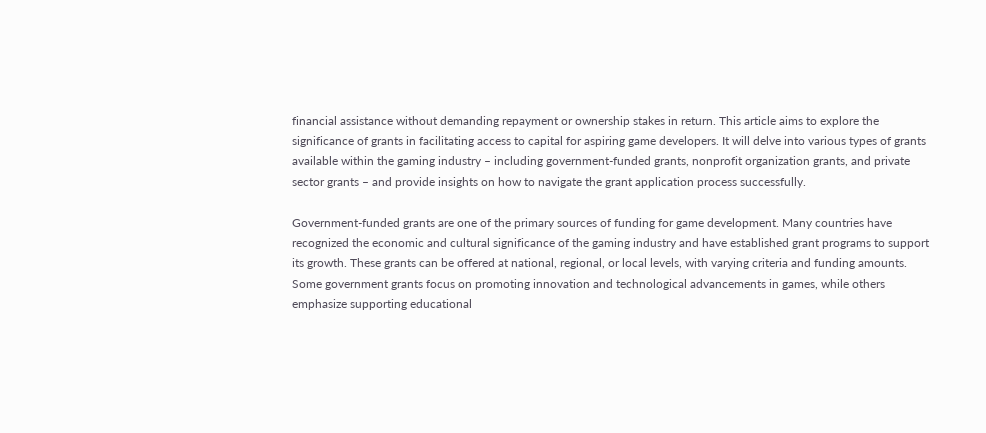financial assistance without demanding repayment or ownership stakes in return. This article aims to explore the significance of grants in facilitating access to capital for aspiring game developers. It will delve into various types of grants available within the gaming industry – including government-funded grants, nonprofit organization grants, and private sector grants – and provide insights on how to navigate the grant application process successfully.

Government-funded grants are one of the primary sources of funding for game development. Many countries have recognized the economic and cultural significance of the gaming industry and have established grant programs to support its growth. These grants can be offered at national, regional, or local levels, with varying criteria and funding amounts. Some government grants focus on promoting innovation and technological advancements in games, while others emphasize supporting educational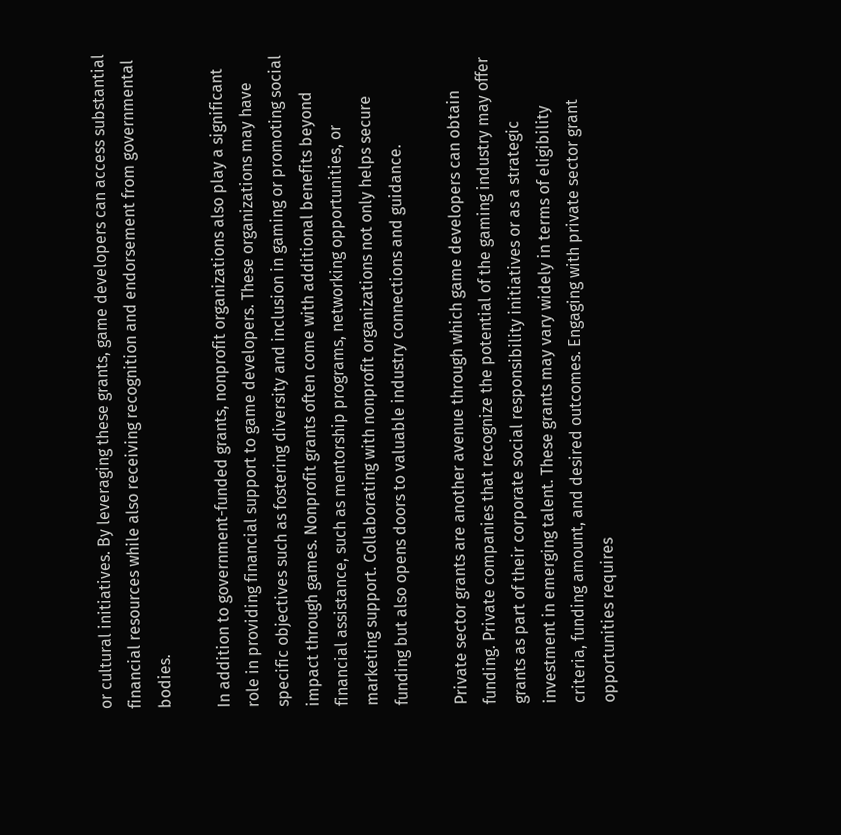or cultural initiatives. By leveraging these grants, game developers can access substantial financial resources while also receiving recognition and endorsement from governmental bodies.

In addition to government-funded grants, nonprofit organizations also play a significant role in providing financial support to game developers. These organizations may have specific objectives such as fostering diversity and inclusion in gaming or promoting social impact through games. Nonprofit grants often come with additional benefits beyond financial assistance, such as mentorship programs, networking opportunities, or marketing support. Collaborating with nonprofit organizations not only helps secure funding but also opens doors to valuable industry connections and guidance.

Private sector grants are another avenue through which game developers can obtain funding. Private companies that recognize the potential of the gaming industry may offer grants as part of their corporate social responsibility initiatives or as a strategic investment in emerging talent. These grants may vary widely in terms of eligibility criteria, funding amount, and desired outcomes. Engaging with private sector grant opportunities requires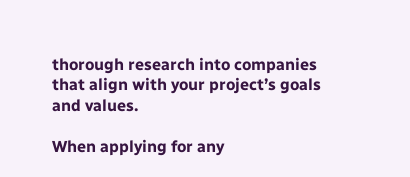thorough research into companies that align with your project’s goals and values.

When applying for any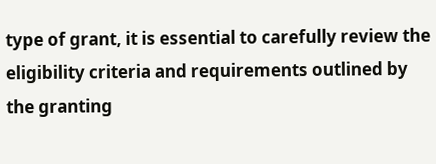type of grant, it is essential to carefully review the eligibility criteria and requirements outlined by the granting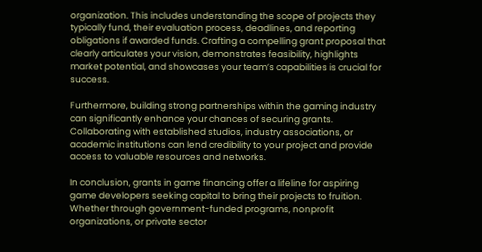organization. This includes understanding the scope of projects they typically fund, their evaluation process, deadlines, and reporting obligations if awarded funds. Crafting a compelling grant proposal that clearly articulates your vision, demonstrates feasibility, highlights market potential, and showcases your team’s capabilities is crucial for success.

Furthermore, building strong partnerships within the gaming industry can significantly enhance your chances of securing grants. Collaborating with established studios, industry associations, or academic institutions can lend credibility to your project and provide access to valuable resources and networks.

In conclusion, grants in game financing offer a lifeline for aspiring game developers seeking capital to bring their projects to fruition. Whether through government-funded programs, nonprofit organizations, or private sector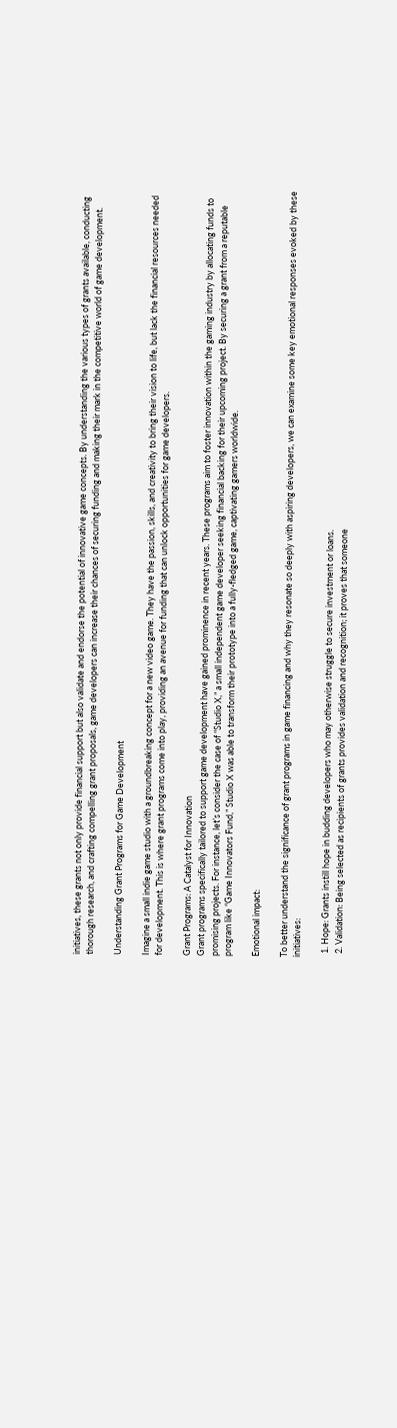initiatives, these grants not only provide financial support but also validate and endorse the potential of innovative game concepts. By understanding the various types of grants available, conducting thorough research, and crafting compelling grant proposals, game developers can increase their chances of securing funding and making their mark in the competitive world of game development.

Understanding Grant Programs for Game Development

Imagine a small indie game studio with a groundbreaking concept for a new video game. They have the passion, skills, and creativity to bring their vision to life, but lack the financial resources needed for development. This is where grant programs come into play, providing an avenue for funding that can unlock opportunities for game developers.

Grant Programs: A Catalyst for Innovation
Grant programs specifically tailored to support game development have gained prominence in recent years. These programs aim to foster innovation within the gaming industry by allocating funds to promising projects. For instance, let’s consider the case of “Studio X,” a small independent game developer seeking financial backing for their upcoming project. By securing a grant from a reputable program like “Game Innovators Fund,” Studio X was able to transform their prototype into a fully-fledged game, captivating gamers worldwide.

Emotional impact:

To better understand the significance of grant programs in game financing and why they resonate so deeply with aspiring developers, we can examine some key emotional responses evoked by these initiatives:

  1. Hope: Grants instill hope in budding developers who may otherwise struggle to secure investment or loans.
  2. Validation: Being selected as recipients of grants provides validation and recognition; it proves that someone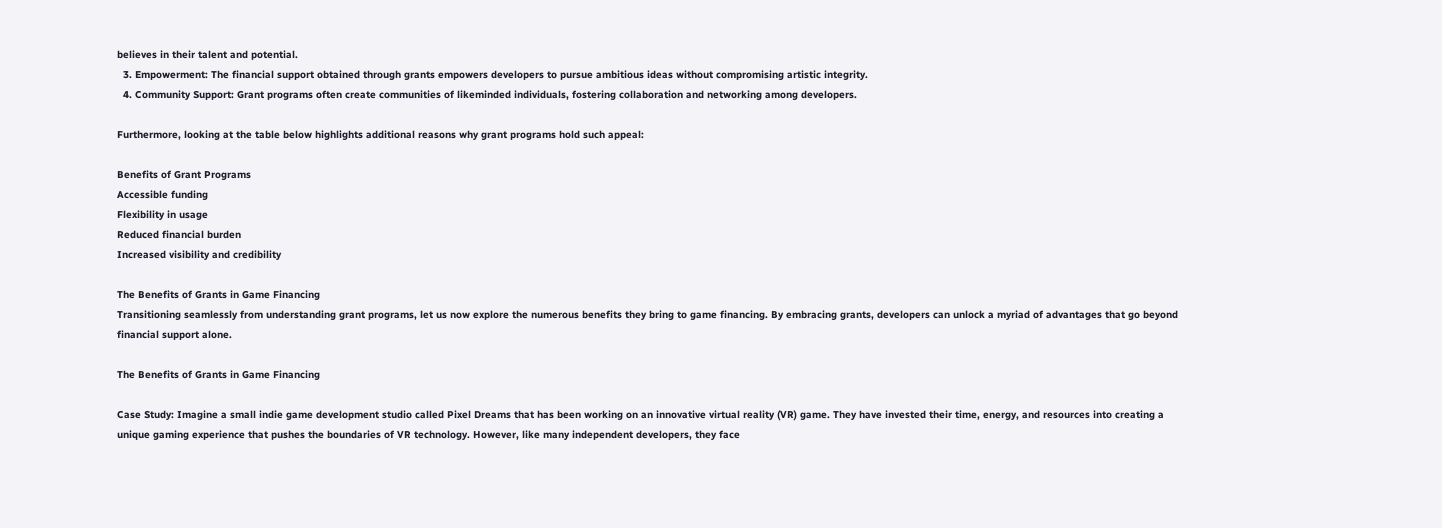believes in their talent and potential.
  3. Empowerment: The financial support obtained through grants empowers developers to pursue ambitious ideas without compromising artistic integrity.
  4. Community Support: Grant programs often create communities of likeminded individuals, fostering collaboration and networking among developers.

Furthermore, looking at the table below highlights additional reasons why grant programs hold such appeal:

Benefits of Grant Programs
Accessible funding
Flexibility in usage
Reduced financial burden
Increased visibility and credibility

The Benefits of Grants in Game Financing
Transitioning seamlessly from understanding grant programs, let us now explore the numerous benefits they bring to game financing. By embracing grants, developers can unlock a myriad of advantages that go beyond financial support alone.

The Benefits of Grants in Game Financing

Case Study: Imagine a small indie game development studio called Pixel Dreams that has been working on an innovative virtual reality (VR) game. They have invested their time, energy, and resources into creating a unique gaming experience that pushes the boundaries of VR technology. However, like many independent developers, they face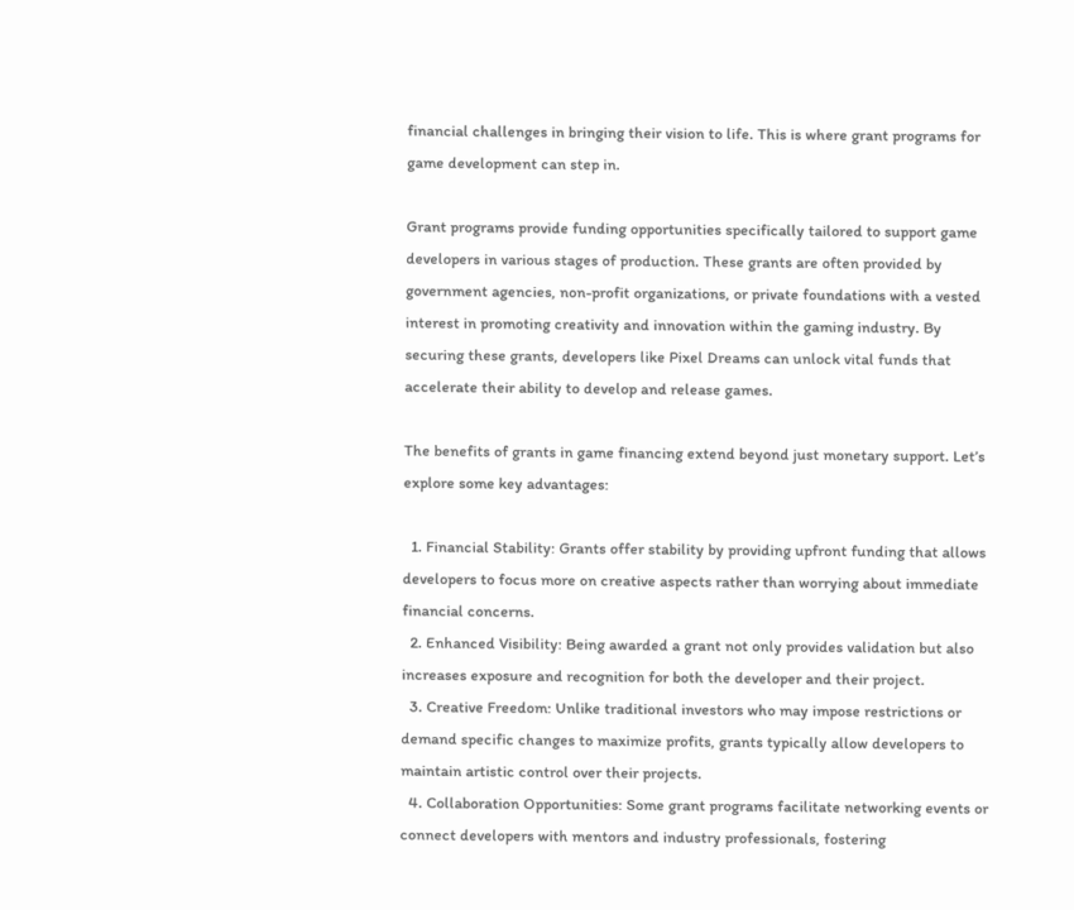financial challenges in bringing their vision to life. This is where grant programs for game development can step in.

Grant programs provide funding opportunities specifically tailored to support game developers in various stages of production. These grants are often provided by government agencies, non-profit organizations, or private foundations with a vested interest in promoting creativity and innovation within the gaming industry. By securing these grants, developers like Pixel Dreams can unlock vital funds that accelerate their ability to develop and release games.

The benefits of grants in game financing extend beyond just monetary support. Let’s explore some key advantages:

  1. Financial Stability: Grants offer stability by providing upfront funding that allows developers to focus more on creative aspects rather than worrying about immediate financial concerns.
  2. Enhanced Visibility: Being awarded a grant not only provides validation but also increases exposure and recognition for both the developer and their project.
  3. Creative Freedom: Unlike traditional investors who may impose restrictions or demand specific changes to maximize profits, grants typically allow developers to maintain artistic control over their projects.
  4. Collaboration Opportunities: Some grant programs facilitate networking events or connect developers with mentors and industry professionals, fostering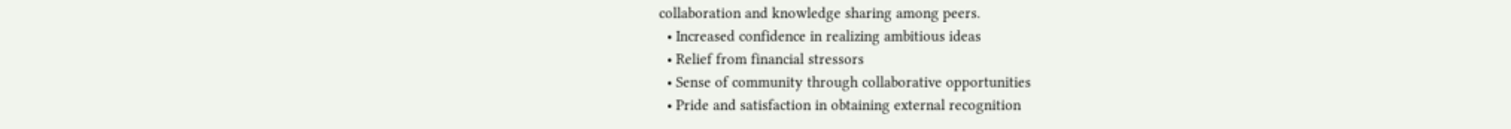collaboration and knowledge sharing among peers.
  • Increased confidence in realizing ambitious ideas
  • Relief from financial stressors
  • Sense of community through collaborative opportunities
  • Pride and satisfaction in obtaining external recognition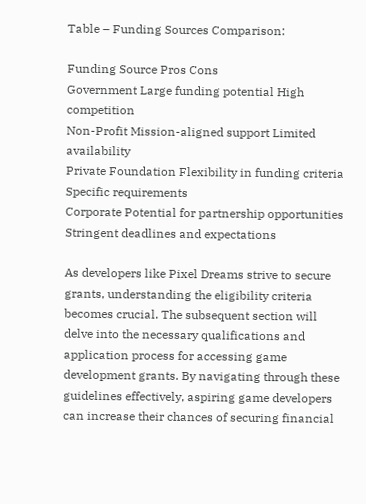Table – Funding Sources Comparison:

Funding Source Pros Cons
Government Large funding potential High competition
Non-Profit Mission-aligned support Limited availability
Private Foundation Flexibility in funding criteria Specific requirements
Corporate Potential for partnership opportunities Stringent deadlines and expectations

As developers like Pixel Dreams strive to secure grants, understanding the eligibility criteria becomes crucial. The subsequent section will delve into the necessary qualifications and application process for accessing game development grants. By navigating through these guidelines effectively, aspiring game developers can increase their chances of securing financial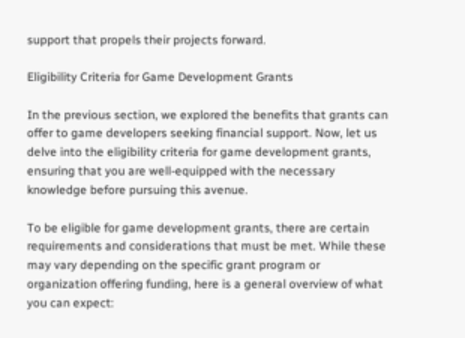support that propels their projects forward.

Eligibility Criteria for Game Development Grants

In the previous section, we explored the benefits that grants can offer to game developers seeking financial support. Now, let us delve into the eligibility criteria for game development grants, ensuring that you are well-equipped with the necessary knowledge before pursuing this avenue.

To be eligible for game development grants, there are certain requirements and considerations that must be met. While these may vary depending on the specific grant program or organization offering funding, here is a general overview of what you can expect: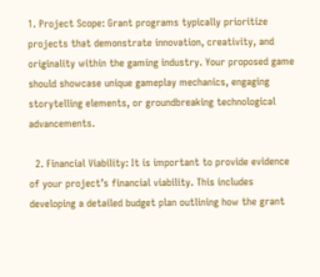1. Project Scope: Grant programs typically prioritize projects that demonstrate innovation, creativity, and originality within the gaming industry. Your proposed game should showcase unique gameplay mechanics, engaging storytelling elements, or groundbreaking technological advancements.

  2. Financial Viability: It is important to provide evidence of your project’s financial viability. This includes developing a detailed budget plan outlining how the grant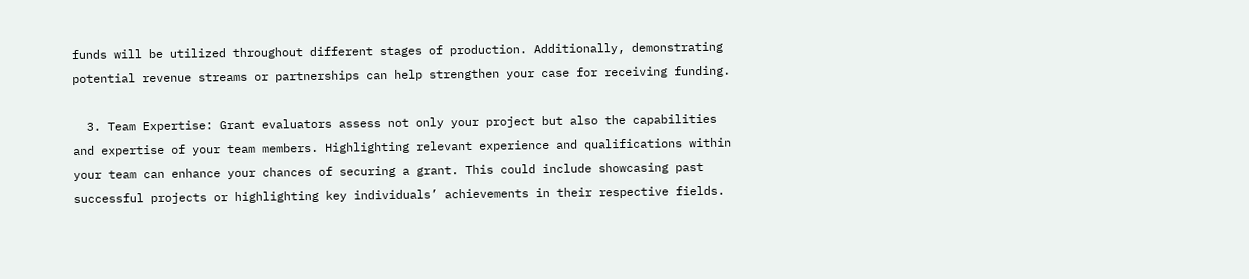funds will be utilized throughout different stages of production. Additionally, demonstrating potential revenue streams or partnerships can help strengthen your case for receiving funding.

  3. Team Expertise: Grant evaluators assess not only your project but also the capabilities and expertise of your team members. Highlighting relevant experience and qualifications within your team can enhance your chances of securing a grant. This could include showcasing past successful projects or highlighting key individuals’ achievements in their respective fields.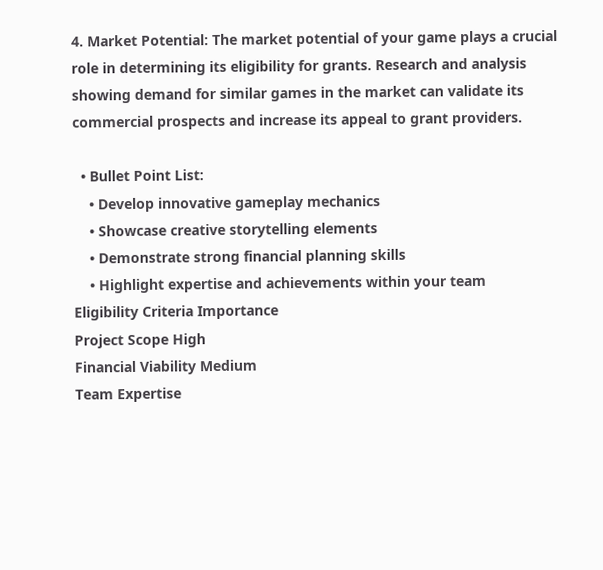4. Market Potential: The market potential of your game plays a crucial role in determining its eligibility for grants. Research and analysis showing demand for similar games in the market can validate its commercial prospects and increase its appeal to grant providers.

  • Bullet Point List:
    • Develop innovative gameplay mechanics
    • Showcase creative storytelling elements
    • Demonstrate strong financial planning skills
    • Highlight expertise and achievements within your team
Eligibility Criteria Importance
Project Scope High
Financial Viability Medium
Team Expertise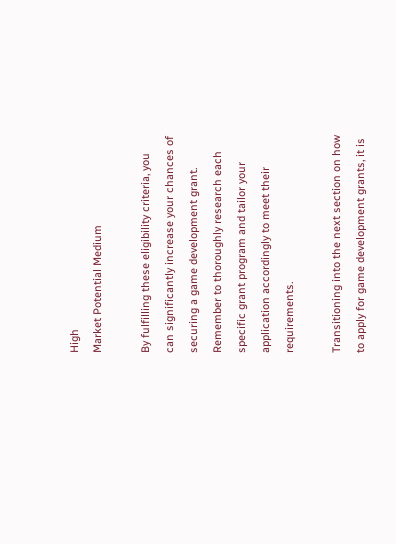High
Market Potential Medium

By fulfilling these eligibility criteria, you can significantly increase your chances of securing a game development grant. Remember to thoroughly research each specific grant program and tailor your application accordingly to meet their requirements.

Transitioning into the next section on how to apply for game development grants, it is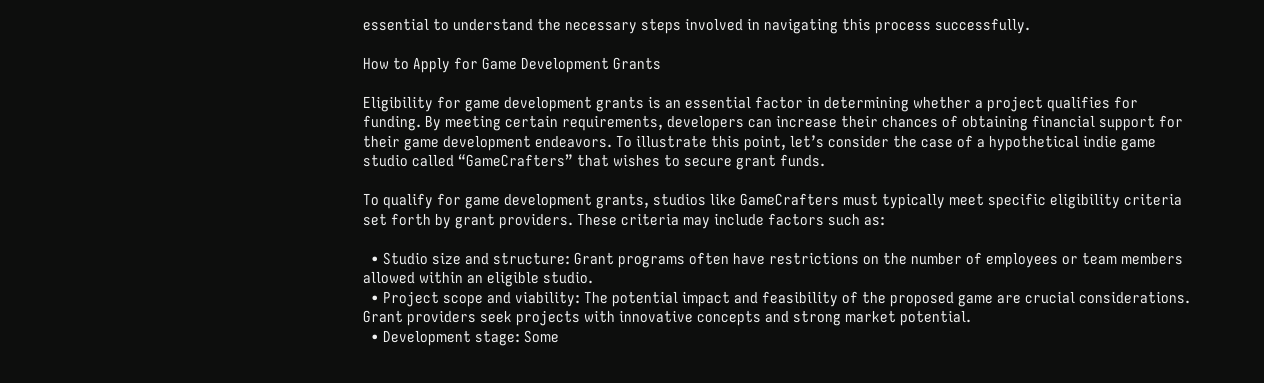essential to understand the necessary steps involved in navigating this process successfully.

How to Apply for Game Development Grants

Eligibility for game development grants is an essential factor in determining whether a project qualifies for funding. By meeting certain requirements, developers can increase their chances of obtaining financial support for their game development endeavors. To illustrate this point, let’s consider the case of a hypothetical indie game studio called “GameCrafters” that wishes to secure grant funds.

To qualify for game development grants, studios like GameCrafters must typically meet specific eligibility criteria set forth by grant providers. These criteria may include factors such as:

  • Studio size and structure: Grant programs often have restrictions on the number of employees or team members allowed within an eligible studio.
  • Project scope and viability: The potential impact and feasibility of the proposed game are crucial considerations. Grant providers seek projects with innovative concepts and strong market potential.
  • Development stage: Some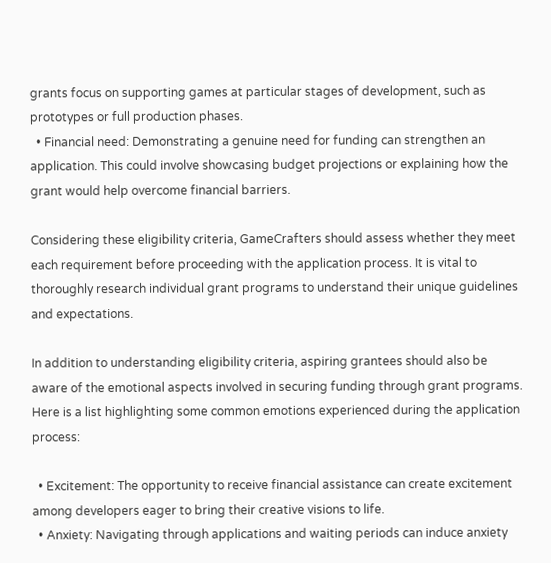grants focus on supporting games at particular stages of development, such as prototypes or full production phases.
  • Financial need: Demonstrating a genuine need for funding can strengthen an application. This could involve showcasing budget projections or explaining how the grant would help overcome financial barriers.

Considering these eligibility criteria, GameCrafters should assess whether they meet each requirement before proceeding with the application process. It is vital to thoroughly research individual grant programs to understand their unique guidelines and expectations.

In addition to understanding eligibility criteria, aspiring grantees should also be aware of the emotional aspects involved in securing funding through grant programs. Here is a list highlighting some common emotions experienced during the application process:

  • Excitement: The opportunity to receive financial assistance can create excitement among developers eager to bring their creative visions to life.
  • Anxiety: Navigating through applications and waiting periods can induce anxiety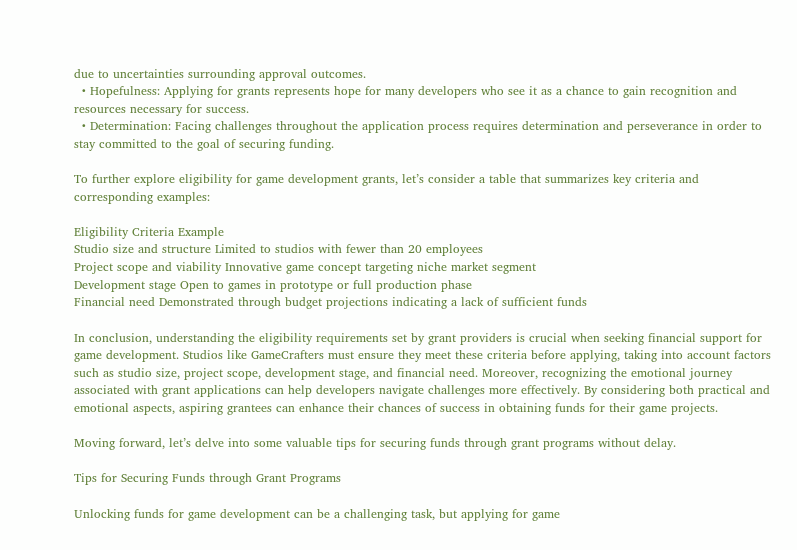due to uncertainties surrounding approval outcomes.
  • Hopefulness: Applying for grants represents hope for many developers who see it as a chance to gain recognition and resources necessary for success.
  • Determination: Facing challenges throughout the application process requires determination and perseverance in order to stay committed to the goal of securing funding.

To further explore eligibility for game development grants, let’s consider a table that summarizes key criteria and corresponding examples:

Eligibility Criteria Example
Studio size and structure Limited to studios with fewer than 20 employees
Project scope and viability Innovative game concept targeting niche market segment
Development stage Open to games in prototype or full production phase
Financial need Demonstrated through budget projections indicating a lack of sufficient funds

In conclusion, understanding the eligibility requirements set by grant providers is crucial when seeking financial support for game development. Studios like GameCrafters must ensure they meet these criteria before applying, taking into account factors such as studio size, project scope, development stage, and financial need. Moreover, recognizing the emotional journey associated with grant applications can help developers navigate challenges more effectively. By considering both practical and emotional aspects, aspiring grantees can enhance their chances of success in obtaining funds for their game projects.

Moving forward, let’s delve into some valuable tips for securing funds through grant programs without delay.

Tips for Securing Funds through Grant Programs

Unlocking funds for game development can be a challenging task, but applying for game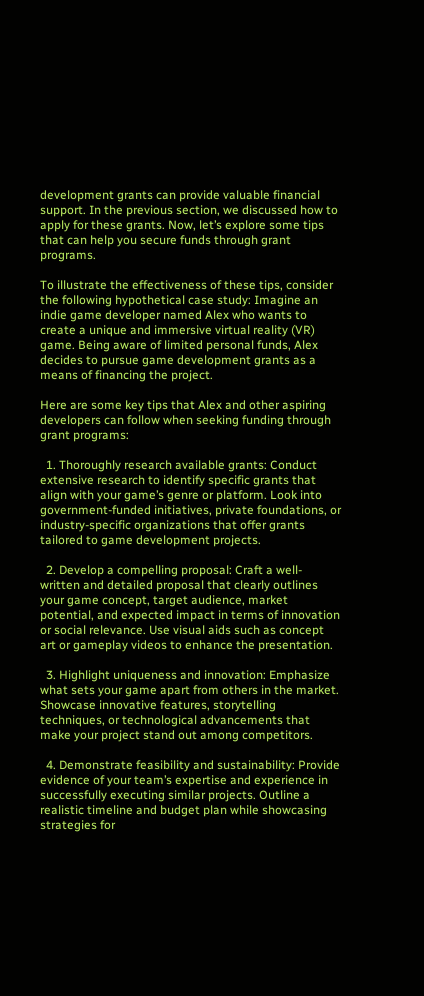development grants can provide valuable financial support. In the previous section, we discussed how to apply for these grants. Now, let’s explore some tips that can help you secure funds through grant programs.

To illustrate the effectiveness of these tips, consider the following hypothetical case study: Imagine an indie game developer named Alex who wants to create a unique and immersive virtual reality (VR) game. Being aware of limited personal funds, Alex decides to pursue game development grants as a means of financing the project.

Here are some key tips that Alex and other aspiring developers can follow when seeking funding through grant programs:

  1. Thoroughly research available grants: Conduct extensive research to identify specific grants that align with your game’s genre or platform. Look into government-funded initiatives, private foundations, or industry-specific organizations that offer grants tailored to game development projects.

  2. Develop a compelling proposal: Craft a well-written and detailed proposal that clearly outlines your game concept, target audience, market potential, and expected impact in terms of innovation or social relevance. Use visual aids such as concept art or gameplay videos to enhance the presentation.

  3. Highlight uniqueness and innovation: Emphasize what sets your game apart from others in the market. Showcase innovative features, storytelling techniques, or technological advancements that make your project stand out among competitors.

  4. Demonstrate feasibility and sustainability: Provide evidence of your team’s expertise and experience in successfully executing similar projects. Outline a realistic timeline and budget plan while showcasing strategies for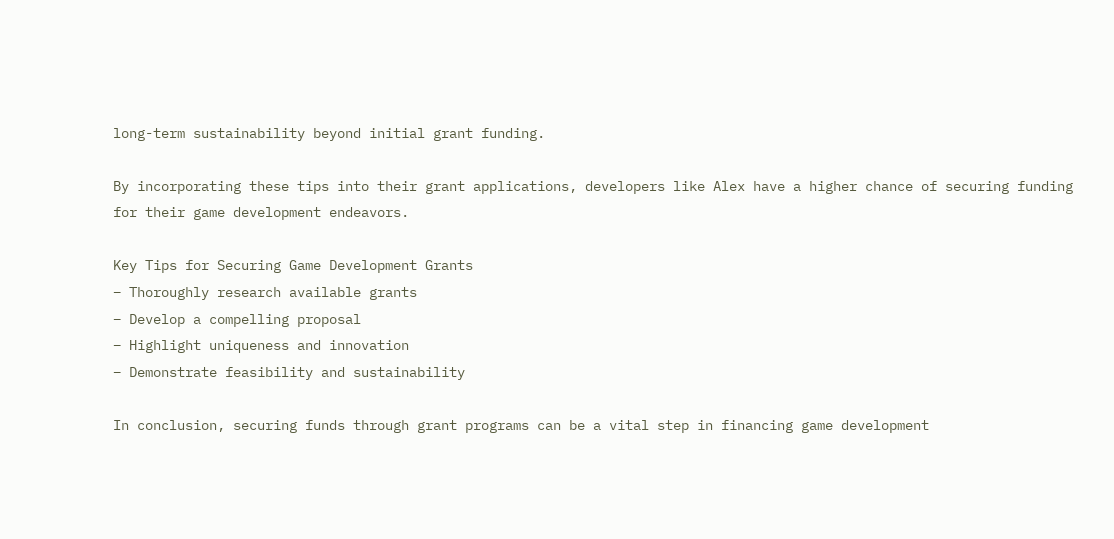long-term sustainability beyond initial grant funding.

By incorporating these tips into their grant applications, developers like Alex have a higher chance of securing funding for their game development endeavors.

Key Tips for Securing Game Development Grants
– Thoroughly research available grants
– Develop a compelling proposal
– Highlight uniqueness and innovation
– Demonstrate feasibility and sustainability

In conclusion, securing funds through grant programs can be a vital step in financing game development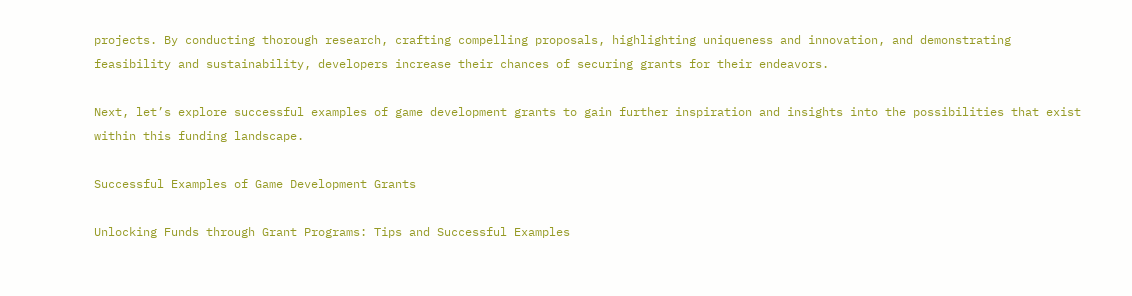projects. By conducting thorough research, crafting compelling proposals, highlighting uniqueness and innovation, and demonstrating feasibility and sustainability, developers increase their chances of securing grants for their endeavors.

Next, let’s explore successful examples of game development grants to gain further inspiration and insights into the possibilities that exist within this funding landscape.

Successful Examples of Game Development Grants

Unlocking Funds through Grant Programs: Tips and Successful Examples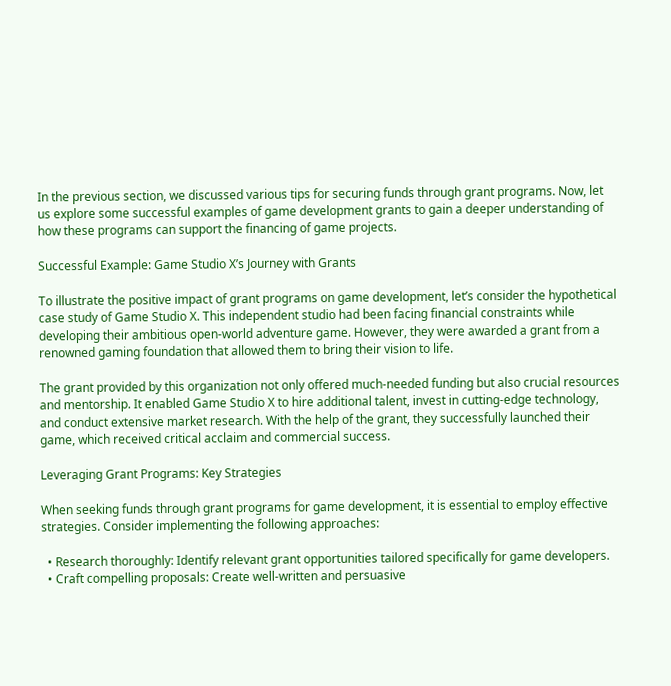In the previous section, we discussed various tips for securing funds through grant programs. Now, let us explore some successful examples of game development grants to gain a deeper understanding of how these programs can support the financing of game projects.

Successful Example: Game Studio X’s Journey with Grants

To illustrate the positive impact of grant programs on game development, let’s consider the hypothetical case study of Game Studio X. This independent studio had been facing financial constraints while developing their ambitious open-world adventure game. However, they were awarded a grant from a renowned gaming foundation that allowed them to bring their vision to life.

The grant provided by this organization not only offered much-needed funding but also crucial resources and mentorship. It enabled Game Studio X to hire additional talent, invest in cutting-edge technology, and conduct extensive market research. With the help of the grant, they successfully launched their game, which received critical acclaim and commercial success.

Leveraging Grant Programs: Key Strategies

When seeking funds through grant programs for game development, it is essential to employ effective strategies. Consider implementing the following approaches:

  • Research thoroughly: Identify relevant grant opportunities tailored specifically for game developers.
  • Craft compelling proposals: Create well-written and persuasive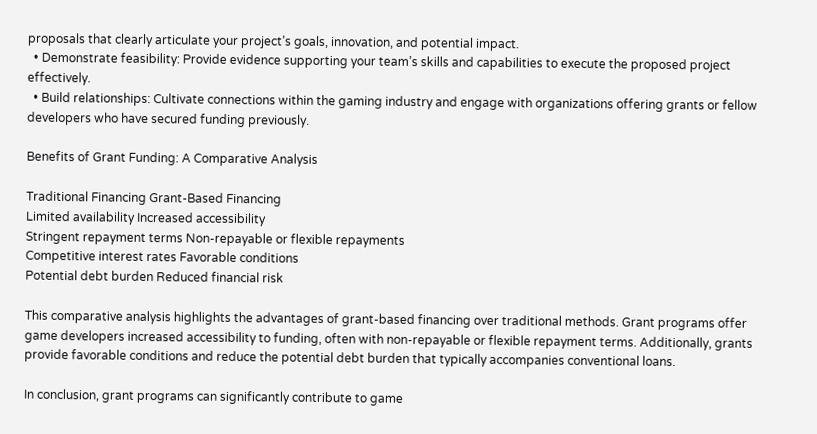proposals that clearly articulate your project’s goals, innovation, and potential impact.
  • Demonstrate feasibility: Provide evidence supporting your team’s skills and capabilities to execute the proposed project effectively.
  • Build relationships: Cultivate connections within the gaming industry and engage with organizations offering grants or fellow developers who have secured funding previously.

Benefits of Grant Funding: A Comparative Analysis

Traditional Financing Grant-Based Financing
Limited availability Increased accessibility
Stringent repayment terms Non-repayable or flexible repayments
Competitive interest rates Favorable conditions
Potential debt burden Reduced financial risk

This comparative analysis highlights the advantages of grant-based financing over traditional methods. Grant programs offer game developers increased accessibility to funding, often with non-repayable or flexible repayment terms. Additionally, grants provide favorable conditions and reduce the potential debt burden that typically accompanies conventional loans.

In conclusion, grant programs can significantly contribute to game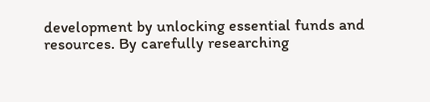development by unlocking essential funds and resources. By carefully researching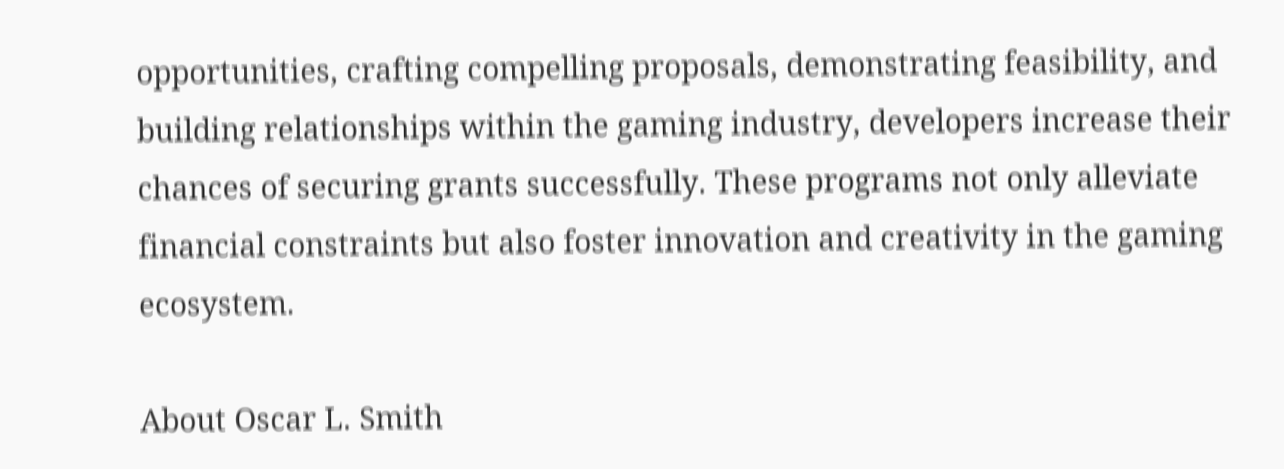opportunities, crafting compelling proposals, demonstrating feasibility, and building relationships within the gaming industry, developers increase their chances of securing grants successfully. These programs not only alleviate financial constraints but also foster innovation and creativity in the gaming ecosystem.

About Oscar L. Smith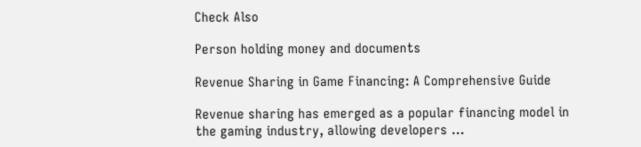Check Also

Person holding money and documents

Revenue Sharing in Game Financing: A Comprehensive Guide

Revenue sharing has emerged as a popular financing model in the gaming industry, allowing developers …